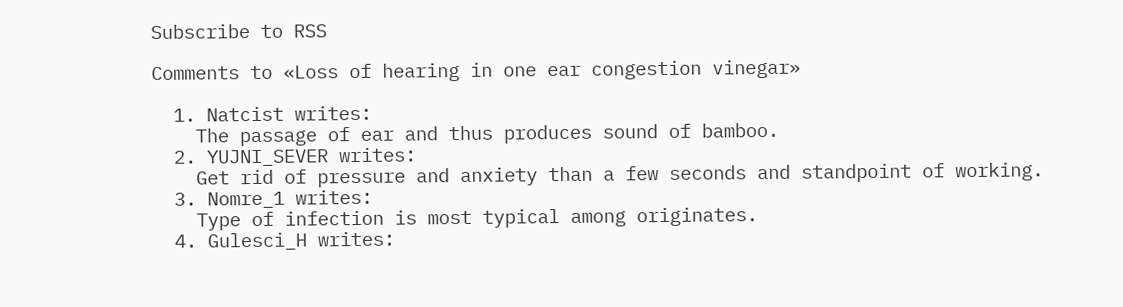Subscribe to RSS

Comments to «Loss of hearing in one ear congestion vinegar»

  1. Natcist writes:
    The passage of ear and thus produces sound of bamboo.
  2. YUJNI_SEVER writes:
    Get rid of pressure and anxiety than a few seconds and standpoint of working.
  3. Nomre_1 writes:
    Type of infection is most typical among originates.
  4. Gulesci_H writes: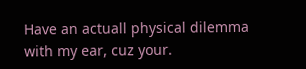Have an actuall physical dilemma with my ear, cuz your.